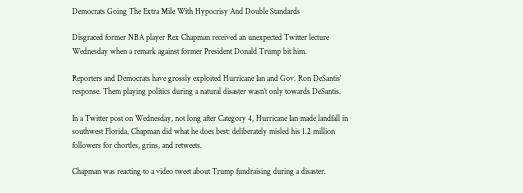Democrats Going The Extra Mile With Hypocrisy And Double Standards

Disgraced former NBA player Rex Chapman received an unexpected Twitter lecture Wednesday when a remark against former President Donald Trump bit him.

Reporters and Democrats have grossly exploited Hurricane Ian and Gov. Ron DeSantis’ response. Them playing politics during a natural disaster wasn’t only towards DeSantis.

In a Twitter post on Wednesday, not long after Category 4, Hurricane Ian made landfall in southwest Florida, Chapman did what he does best: deliberately misled his 1.2 million followers for chortles, grins, and retweets.

Chapman was reacting to a video tweet about Trump fundraising during a disaster.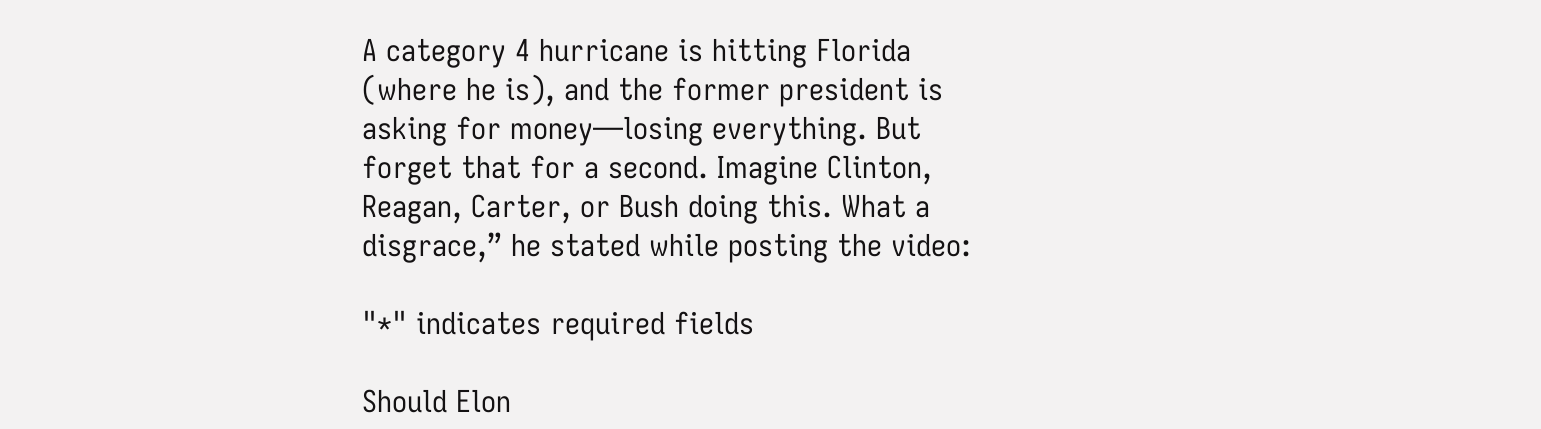A category 4 hurricane is hitting Florida (where he is), and the former president is asking for money—losing everything. But forget that for a second. Imagine Clinton, Reagan, Carter, or Bush doing this. What a disgrace,” he stated while posting the video:

"*" indicates required fields

Should Elon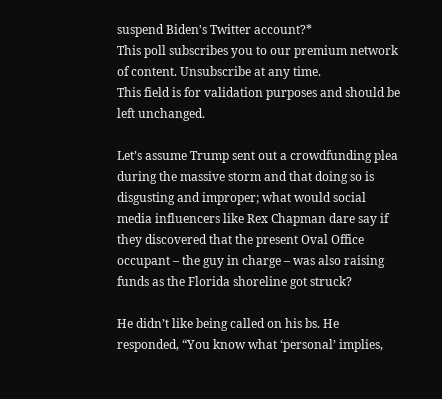suspend Biden's Twitter account?*
This poll subscribes you to our premium network of content. Unsubscribe at any time.
This field is for validation purposes and should be left unchanged.

Let’s assume Trump sent out a crowdfunding plea during the massive storm and that doing so is disgusting and improper; what would social media influencers like Rex Chapman dare say if they discovered that the present Oval Office occupant – the guy in charge – was also raising funds as the Florida shoreline got struck?

He didn’t like being called on his bs. He responded, “You know what ‘personal’ implies,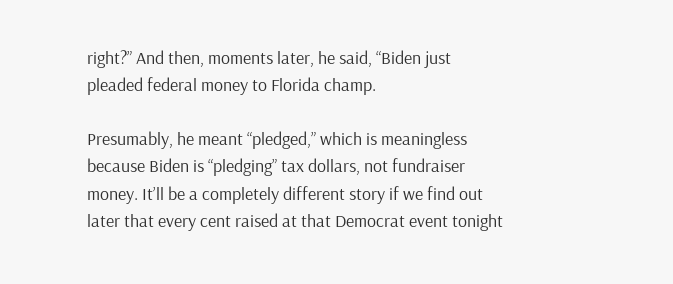right?” And then, moments later, he said, “Biden just pleaded federal money to Florida champ.

Presumably, he meant “pledged,” which is meaningless because Biden is “pledging” tax dollars, not fundraiser money. It’ll be a completely different story if we find out later that every cent raised at that Democrat event tonight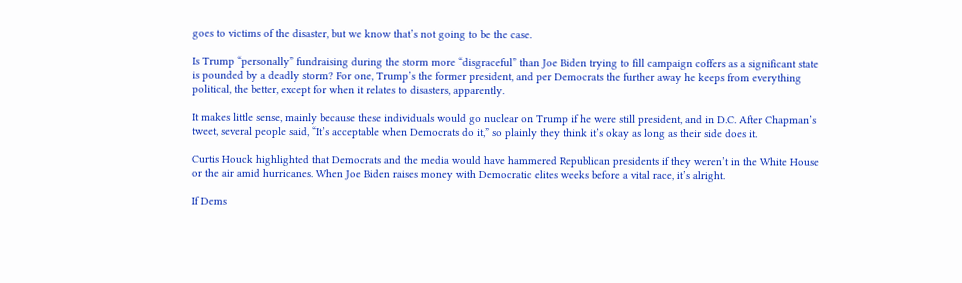goes to victims of the disaster, but we know that’s not going to be the case.

Is Trump “personally” fundraising during the storm more “disgraceful” than Joe Biden trying to fill campaign coffers as a significant state is pounded by a deadly storm? For one, Trump’s the former president, and per Democrats the further away he keeps from everything political, the better, except for when it relates to disasters, apparently.

It makes little sense, mainly because these individuals would go nuclear on Trump if he were still president, and in D.C. After Chapman’s tweet, several people said, “It’s acceptable when Democrats do it,” so plainly they think it’s okay as long as their side does it.

Curtis Houck highlighted that Democrats and the media would have hammered Republican presidents if they weren’t in the White House or the air amid hurricanes. When Joe Biden raises money with Democratic elites weeks before a vital race, it’s alright.

If Dems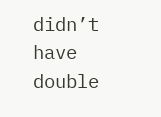didn’t have double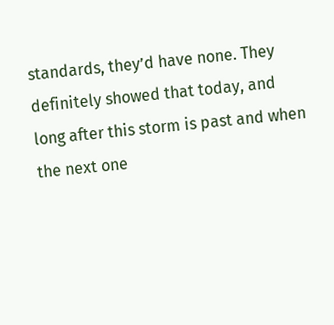standards, they’d have none. They definitely showed that today, and long after this storm is past and when the next one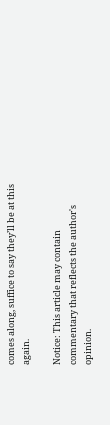comes along, suffice to say they’ll be at this again.

Notice: This article may contain commentary that reflects the author's opinion.